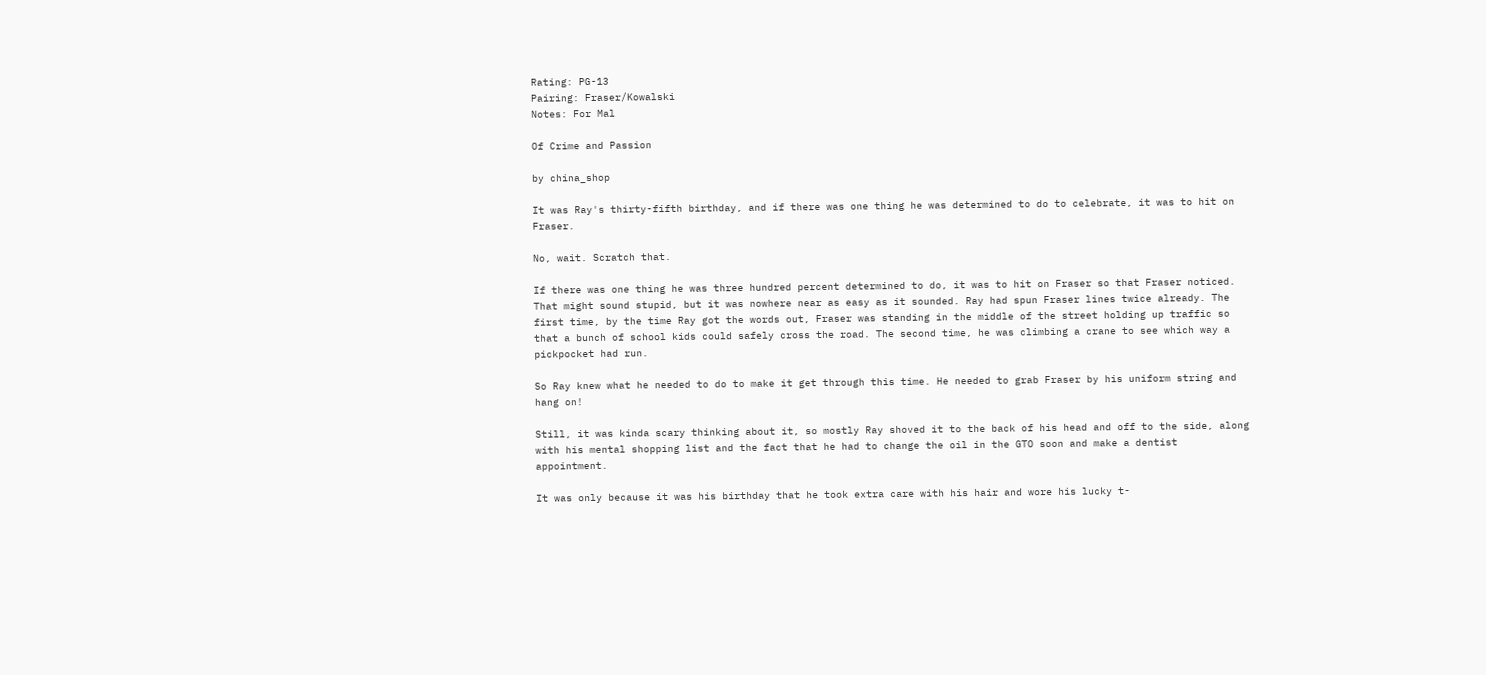Rating: PG-13
Pairing: Fraser/Kowalski
Notes: For Mal

Of Crime and Passion

by china_shop

It was Ray's thirty-fifth birthday, and if there was one thing he was determined to do to celebrate, it was to hit on Fraser.

No, wait. Scratch that.

If there was one thing he was three hundred percent determined to do, it was to hit on Fraser so that Fraser noticed. That might sound stupid, but it was nowhere near as easy as it sounded. Ray had spun Fraser lines twice already. The first time, by the time Ray got the words out, Fraser was standing in the middle of the street holding up traffic so that a bunch of school kids could safely cross the road. The second time, he was climbing a crane to see which way a pickpocket had run.

So Ray knew what he needed to do to make it get through this time. He needed to grab Fraser by his uniform string and hang on!

Still, it was kinda scary thinking about it, so mostly Ray shoved it to the back of his head and off to the side, along with his mental shopping list and the fact that he had to change the oil in the GTO soon and make a dentist appointment.

It was only because it was his birthday that he took extra care with his hair and wore his lucky t-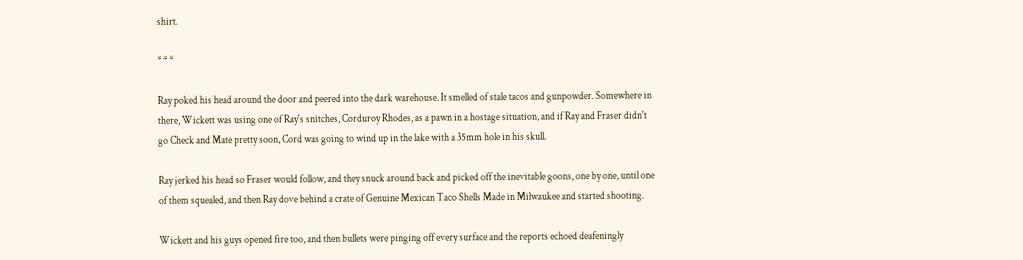shirt.

* * *

Ray poked his head around the door and peered into the dark warehouse. It smelled of stale tacos and gunpowder. Somewhere in there, Wickett was using one of Ray's snitches, Corduroy Rhodes, as a pawn in a hostage situation, and if Ray and Fraser didn't go Check and Mate pretty soon, Cord was going to wind up in the lake with a 35mm hole in his skull.

Ray jerked his head so Fraser would follow, and they snuck around back and picked off the inevitable goons, one by one, until one of them squealed, and then Ray dove behind a crate of Genuine Mexican Taco Shells Made in Milwaukee and started shooting.

Wickett and his guys opened fire too, and then bullets were pinging off every surface and the reports echoed deafeningly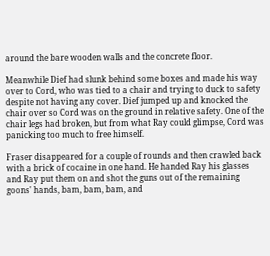around the bare wooden walls and the concrete floor.

Meanwhile Dief had slunk behind some boxes and made his way over to Cord, who was tied to a chair and trying to duck to safety despite not having any cover. Dief jumped up and knocked the chair over so Cord was on the ground in relative safety. One of the chair legs had broken, but from what Ray could glimpse, Cord was panicking too much to free himself.

Fraser disappeared for a couple of rounds and then crawled back with a brick of cocaine in one hand. He handed Ray his glasses and Ray put them on and shot the guns out of the remaining goons' hands, bam, bam, bam, and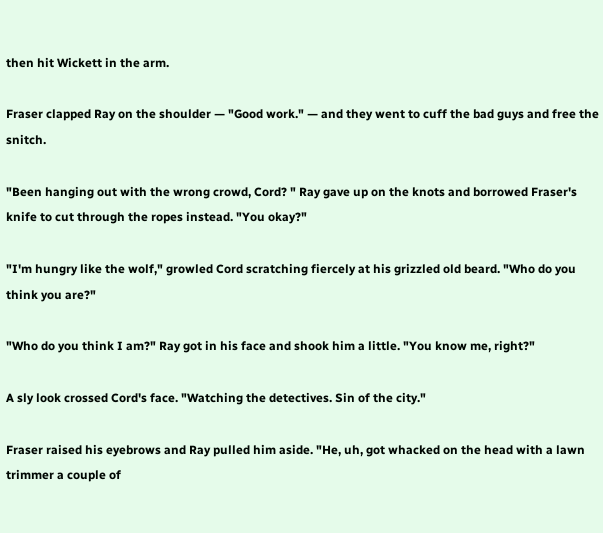then hit Wickett in the arm.

Fraser clapped Ray on the shoulder — "Good work." — and they went to cuff the bad guys and free the snitch.

"Been hanging out with the wrong crowd, Cord? " Ray gave up on the knots and borrowed Fraser's knife to cut through the ropes instead. "You okay?"

"I'm hungry like the wolf," growled Cord scratching fiercely at his grizzled old beard. "Who do you think you are?"

"Who do you think I am?" Ray got in his face and shook him a little. "You know me, right?"

A sly look crossed Cord's face. "Watching the detectives. Sin of the city."

Fraser raised his eyebrows and Ray pulled him aside. "He, uh, got whacked on the head with a lawn trimmer a couple of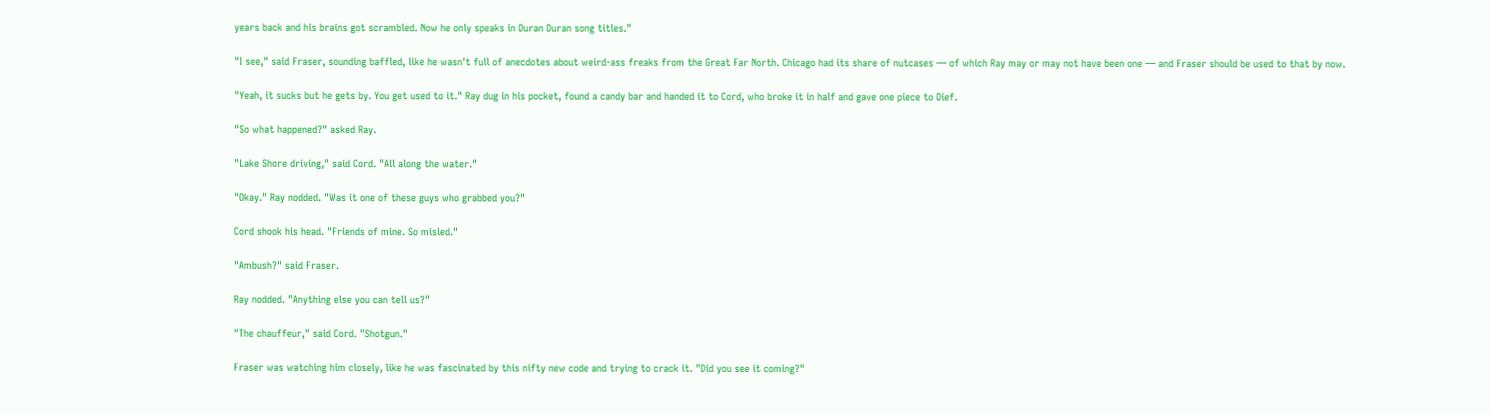years back and his brains got scrambled. Now he only speaks in Duran Duran song titles."

"I see," said Fraser, sounding baffled, like he wasn't full of anecdotes about weird-ass freaks from the Great Far North. Chicago had its share of nutcases — of which Ray may or may not have been one — and Fraser should be used to that by now.

"Yeah, it sucks but he gets by. You get used to it." Ray dug in his pocket, found a candy bar and handed it to Cord, who broke it in half and gave one piece to Dief.

"So what happened?" asked Ray.

"Lake Shore driving," said Cord. "All along the water."

"Okay." Ray nodded. "Was it one of these guys who grabbed you?"

Cord shook his head. "Friends of mine. So misled."

"Ambush?" said Fraser.

Ray nodded. "Anything else you can tell us?"

"The chauffeur," said Cord. "Shotgun."

Fraser was watching him closely, like he was fascinated by this nifty new code and trying to crack it. "Did you see it coming?"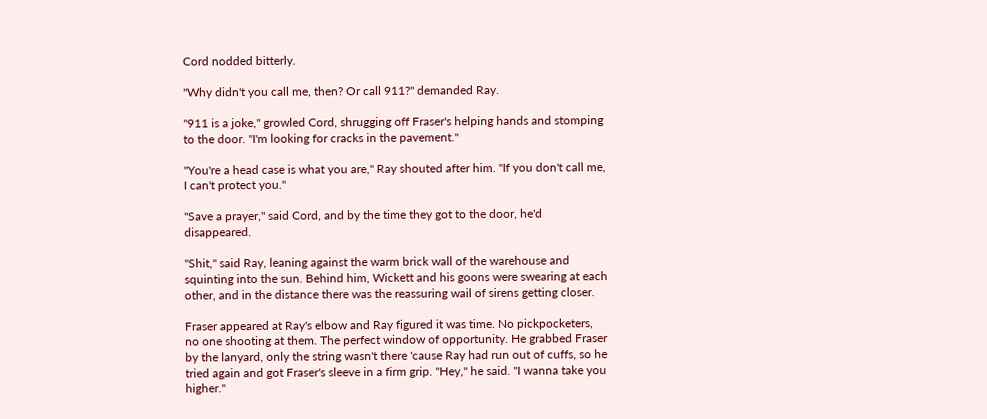Cord nodded bitterly.

"Why didn't you call me, then? Or call 911?" demanded Ray.

"911 is a joke," growled Cord, shrugging off Fraser's helping hands and stomping to the door. "I'm looking for cracks in the pavement."

"You're a head case is what you are," Ray shouted after him. "If you don't call me, I can't protect you."

"Save a prayer," said Cord, and by the time they got to the door, he'd disappeared.

"Shit," said Ray, leaning against the warm brick wall of the warehouse and squinting into the sun. Behind him, Wickett and his goons were swearing at each other, and in the distance there was the reassuring wail of sirens getting closer.

Fraser appeared at Ray's elbow and Ray figured it was time. No pickpocketers, no one shooting at them. The perfect window of opportunity. He grabbed Fraser by the lanyard, only the string wasn't there 'cause Ray had run out of cuffs, so he tried again and got Fraser's sleeve in a firm grip. "Hey," he said. "I wanna take you higher."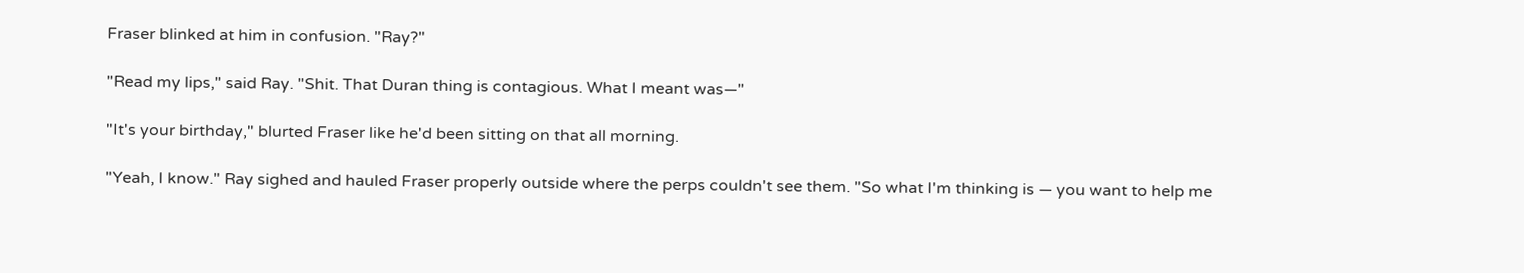Fraser blinked at him in confusion. "Ray?"

"Read my lips," said Ray. "Shit. That Duran thing is contagious. What I meant was—"

"It's your birthday," blurted Fraser like he'd been sitting on that all morning.

"Yeah, I know." Ray sighed and hauled Fraser properly outside where the perps couldn't see them. "So what I'm thinking is — you want to help me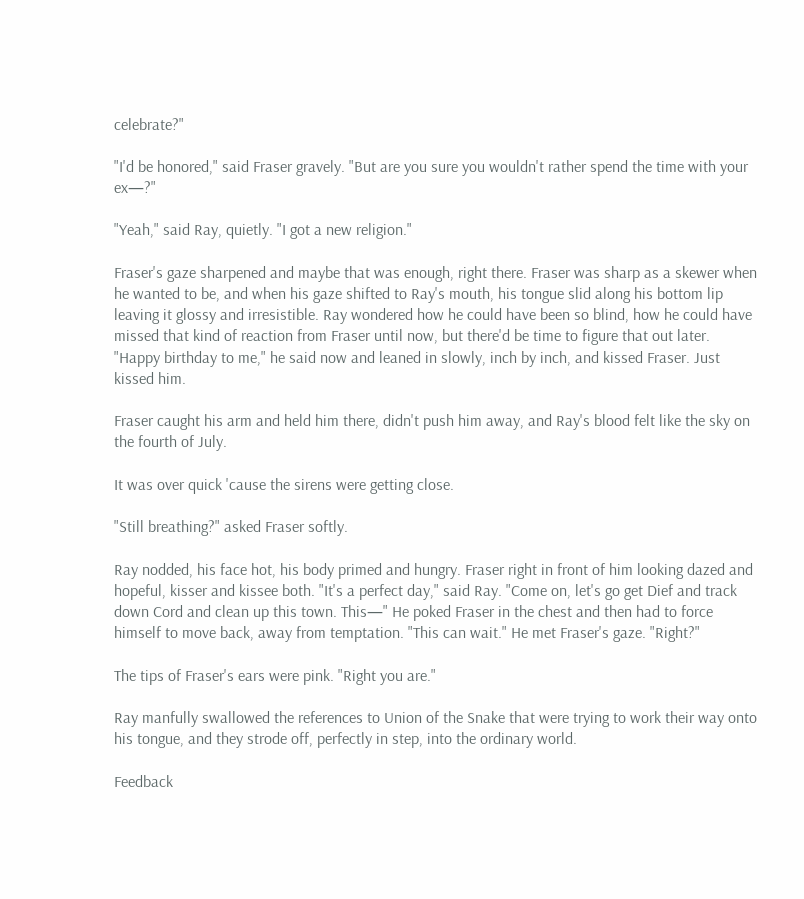celebrate?"

"I'd be honored," said Fraser gravely. "But are you sure you wouldn't rather spend the time with your ex—?"

"Yeah," said Ray, quietly. "I got a new religion."

Fraser's gaze sharpened and maybe that was enough, right there. Fraser was sharp as a skewer when he wanted to be, and when his gaze shifted to Ray's mouth, his tongue slid along his bottom lip leaving it glossy and irresistible. Ray wondered how he could have been so blind, how he could have missed that kind of reaction from Fraser until now, but there'd be time to figure that out later. "Happy birthday to me," he said now and leaned in slowly, inch by inch, and kissed Fraser. Just kissed him.

Fraser caught his arm and held him there, didn't push him away, and Ray's blood felt like the sky on the fourth of July.

It was over quick 'cause the sirens were getting close.

"Still breathing?" asked Fraser softly.

Ray nodded, his face hot, his body primed and hungry. Fraser right in front of him looking dazed and hopeful, kisser and kissee both. "It's a perfect day," said Ray. "Come on, let's go get Dief and track down Cord and clean up this town. This—" He poked Fraser in the chest and then had to force himself to move back, away from temptation. "This can wait." He met Fraser's gaze. "Right?"

The tips of Fraser's ears were pink. "Right you are."

Ray manfully swallowed the references to Union of the Snake that were trying to work their way onto his tongue, and they strode off, perfectly in step, into the ordinary world.

Feedback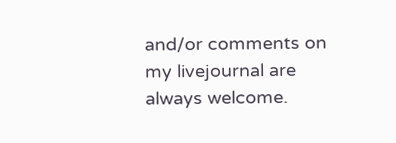and/or comments on my livejournal are always welcome.